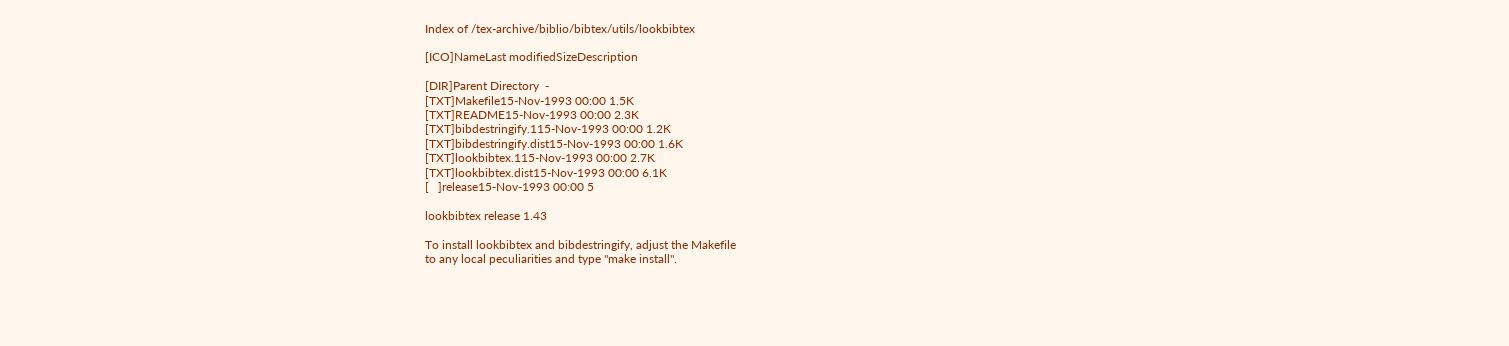Index of /tex-archive/biblio/bibtex/utils/lookbibtex

[ICO]NameLast modifiedSizeDescription

[DIR]Parent Directory  -
[TXT]Makefile15-Nov-1993 00:00 1.5K
[TXT]README15-Nov-1993 00:00 2.3K
[TXT]bibdestringify.115-Nov-1993 00:00 1.2K
[TXT]bibdestringify.dist15-Nov-1993 00:00 1.6K
[TXT]lookbibtex.115-Nov-1993 00:00 2.7K
[TXT]lookbibtex.dist15-Nov-1993 00:00 6.1K
[   ]release15-Nov-1993 00:00 5

lookbibtex release 1.43

To install lookbibtex and bibdestringify, adjust the Makefile
to any local peculiarities and type "make install".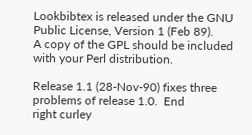Lookbibtex is released under the GNU Public License, Version 1 (Feb 89).
A copy of the GPL should be included with your Perl distribution.

Release 1.1 (28-Nov-90) fixes three problems of release 1.0.  End
right curley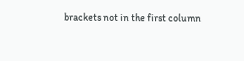brackets not in the first column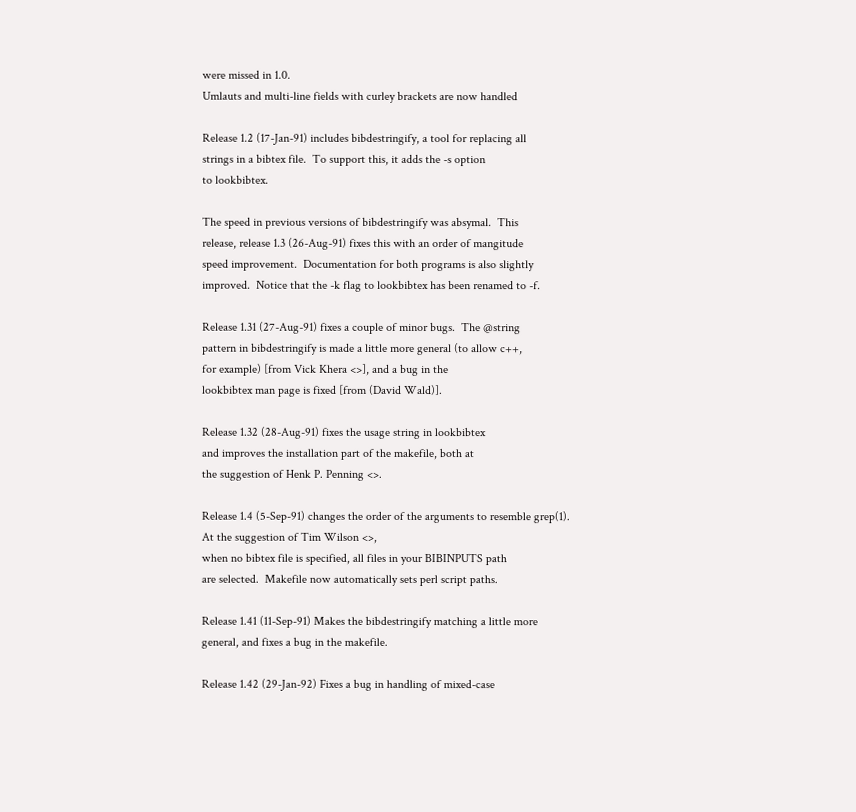were missed in 1.0.
Umlauts and multi-line fields with curley brackets are now handled

Release 1.2 (17-Jan-91) includes bibdestringify, a tool for replacing all
strings in a bibtex file.  To support this, it adds the -s option
to lookbibtex.

The speed in previous versions of bibdestringify was absymal.  This
release, release 1.3 (26-Aug-91) fixes this with an order of mangitude
speed improvement.  Documentation for both programs is also slightly
improved.  Notice that the -k flag to lookbibtex has been renamed to -f.

Release 1.31 (27-Aug-91) fixes a couple of minor bugs.  The @string
pattern in bibdestringify is made a little more general (to allow c++,
for example) [from Vick Khera <>], and a bug in the
lookbibtex man page is fixed [from (David Wald)].

Release 1.32 (28-Aug-91) fixes the usage string in lookbibtex
and improves the installation part of the makefile, both at
the suggestion of Henk P. Penning <>.

Release 1.4 (5-Sep-91) changes the order of the arguments to resemble grep(1).
At the suggestion of Tim Wilson <>,
when no bibtex file is specified, all files in your BIBINPUTS path
are selected.  Makefile now automatically sets perl script paths.

Release 1.41 (11-Sep-91) Makes the bibdestringify matching a little more
general, and fixes a bug in the makefile.

Release 1.42 (29-Jan-92) Fixes a bug in handling of mixed-case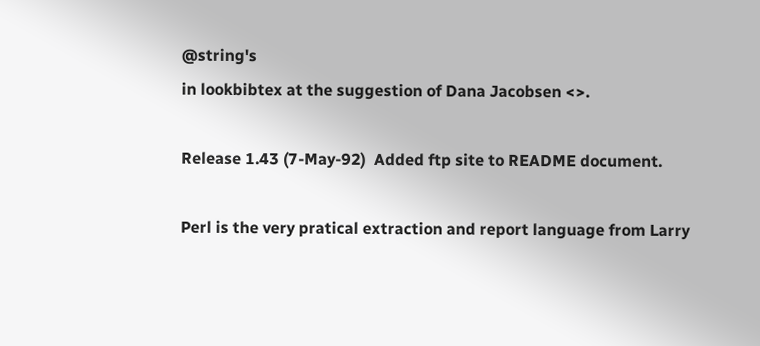@string's
in lookbibtex at the suggestion of Dana Jacobsen <>.

Release 1.43 (7-May-92)  Added ftp site to README document.

Perl is the very pratical extraction and report language from Larry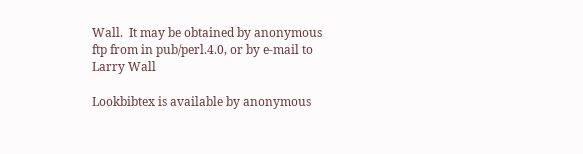Wall.  It may be obtained by anonymous ftp from in pub/perl.4.0, or by e-mail to Larry Wall

Lookbibtex is available by anonymous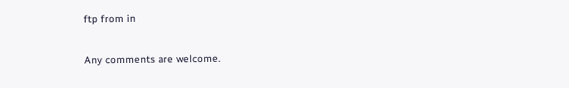ftp from in

Any comments are welcome.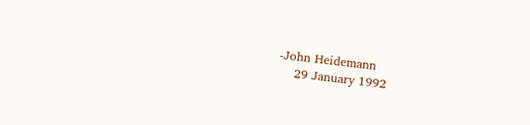-John Heidemann
    29 January 1992